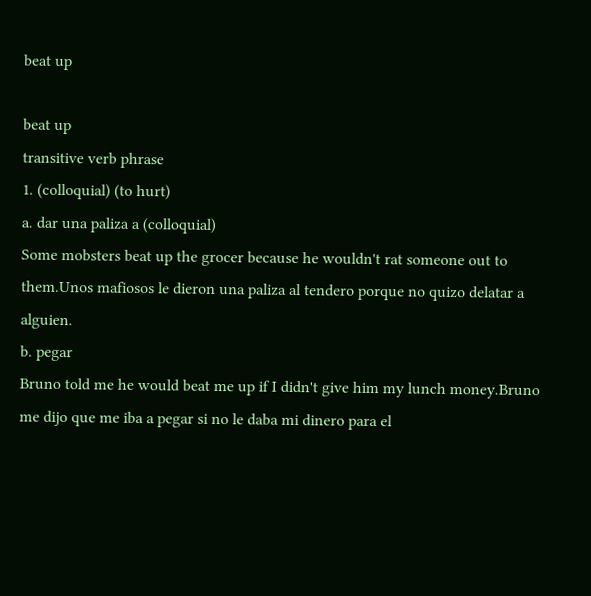beat up

beat up
transitive verb phrase
1. (colloquial) (to hurt)
a. dar una paliza a (colloquial)
Some mobsters beat up the grocer because he wouldn't rat someone out to them.Unos mafiosos le dieron una paliza al tendero porque no quizo delatar a alguien.
b. pegar
Bruno told me he would beat me up if I didn't give him my lunch money.Bruno me dijo que me iba a pegar si no le daba mi dinero para el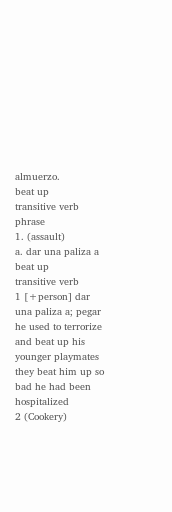almuerzo.
beat up
transitive verb phrase
1. (assault)
a. dar una paliza a
beat up
transitive verb
1 [+person] dar una paliza a; pegar
he used to terrorize and beat up his younger playmates they beat him up so bad he had been hospitalized
2 (Cookery)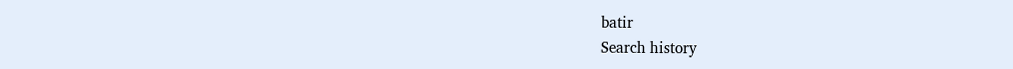batir
Search history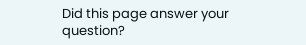Did this page answer your question?